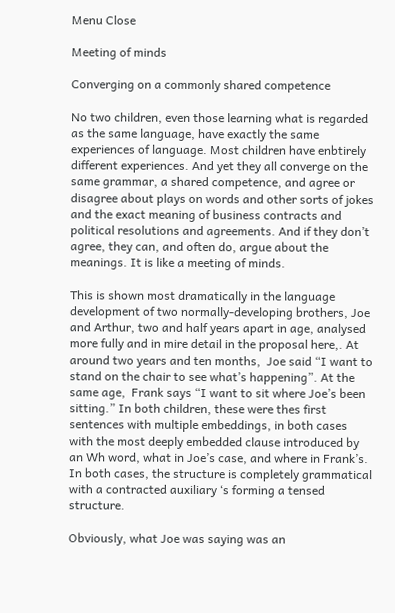Menu Close

Meeting of minds

Converging on a commonly shared competence

No two children, even those learning what is regarded as the same language, have exactly the same experiences of language. Most children have enbtirely different experiences. And yet they all converge on the same grammar, a shared competence, and agree or disagree about plays on words and other sorts of jokes and the exact meaning of business contracts and political resolutions and agreements. And if they don’t agree, they can, and often do, argue about the meanings. It is like a meeting of minds.

This is shown most dramatically in the language development of two normally-developing brothers, Joe and Arthur, two and half years apart in age, analysed more fully and in mire detail in the proposal here,. At around two years and ten months,  Joe said “I want to stand on the chair to see what’s happening”. At the same age,  Frank says “I want to sit where Joe’s been sitting.” In both children, these were thes first sentences with multiple embeddings, in both cases with the most deeply embedded clause introduced by an Wh word, what in Joe’s case, and where in Frank’s. In both cases, the structure is completely grammatical with a contracted auxiliary ‘s forming a tensed structure.

Obviously, what Joe was saying was an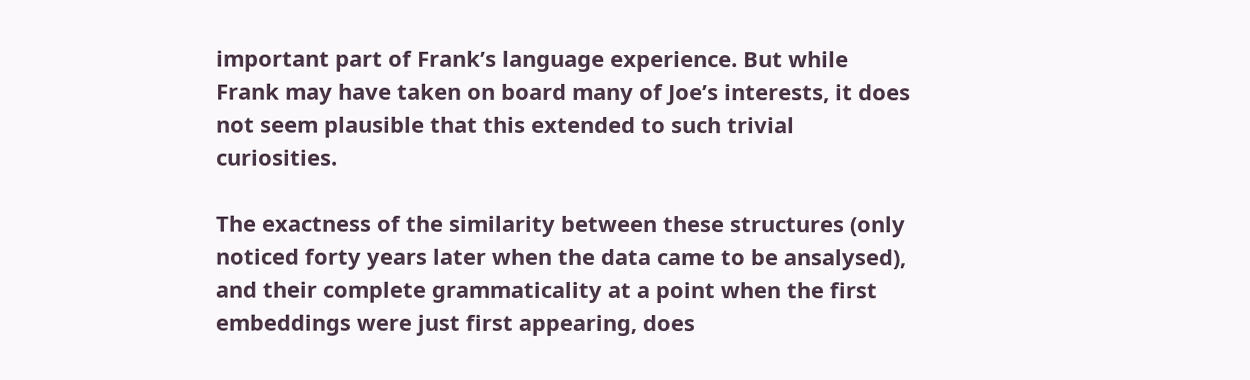important part of Frank’s language experience. But while Frank may have taken on board many of Joe’s interests, it does not seem plausible that this extended to such trivial curiosities.

The exactness of the similarity between these structures (only noticed forty years later when the data came to be ansalysed), and their complete grammaticality at a point when the first embeddings were just first appearing, does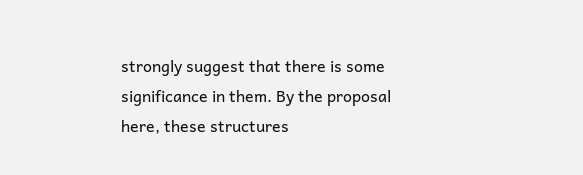strongly suggest that there is some significance in them. By the proposal here, these structures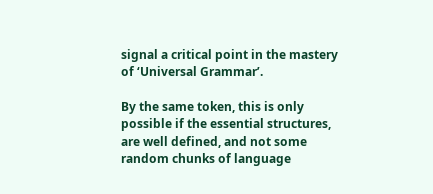signal a critical point in the mastery of ‘Universal Grammar’.

By the same token, this is only possible if the essential structures, are well defined, and not some random chunks of language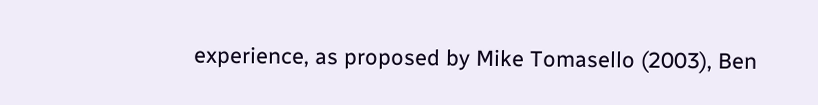experience, as proposed by Mike Tomasello (2003), Ben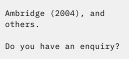Ambridge (2004), and others.

Do you have an enquiry?